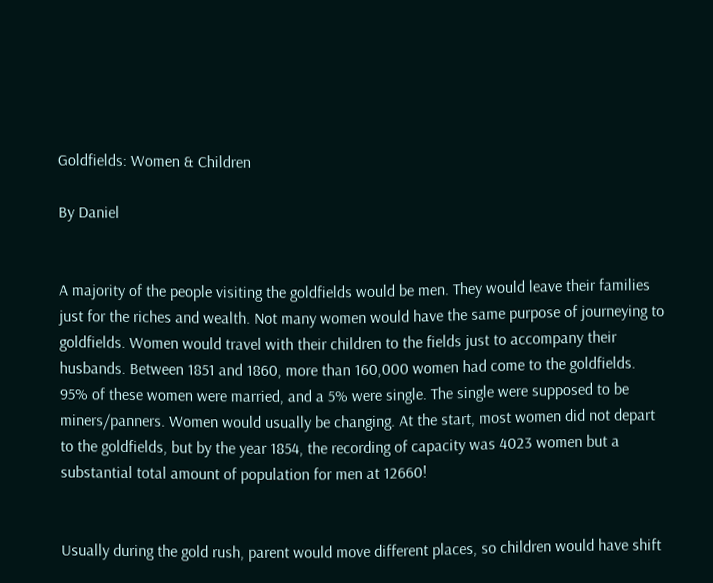Goldfields: Women & Children

By Daniel


A majority of the people visiting the goldfields would be men. They would leave their families just for the riches and wealth. Not many women would have the same purpose of journeying to goldfields. Women would travel with their children to the fields just to accompany their husbands. Between 1851 and 1860, more than 160,000 women had come to the goldfields. 95% of these women were married, and a 5% were single. The single were supposed to be miners/panners. Women would usually be changing. At the start, most women did not depart to the goldfields, but by the year 1854, the recording of capacity was 4023 women but a substantial total amount of population for men at 12660!


Usually during the gold rush, parent would move different places, so children would have shift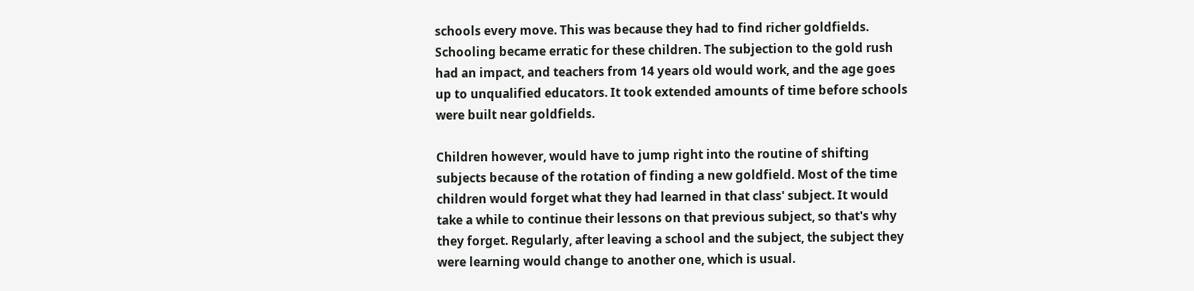schools every move. This was because they had to find richer goldfields. Schooling became erratic for these children. The subjection to the gold rush had an impact, and teachers from 14 years old would work, and the age goes up to unqualified educators. It took extended amounts of time before schools were built near goldfields.

Children however, would have to jump right into the routine of shifting subjects because of the rotation of finding a new goldfield. Most of the time children would forget what they had learned in that class' subject. It would take a while to continue their lessons on that previous subject, so that's why they forget. Regularly, after leaving a school and the subject, the subject they were learning would change to another one, which is usual.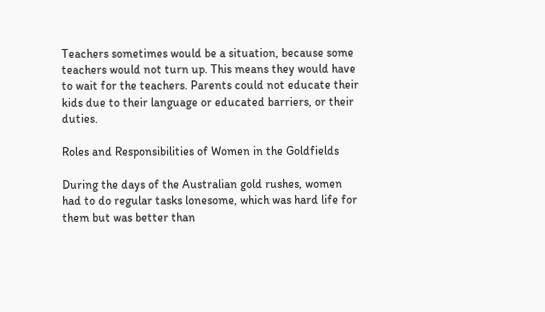Teachers sometimes would be a situation, because some teachers would not turn up. This means they would have to wait for the teachers. Parents could not educate their kids due to their language or educated barriers, or their duties.

Roles and Responsibilities of Women in the Goldfields

During the days of the Australian gold rushes, women had to do regular tasks lonesome, which was hard life for them but was better than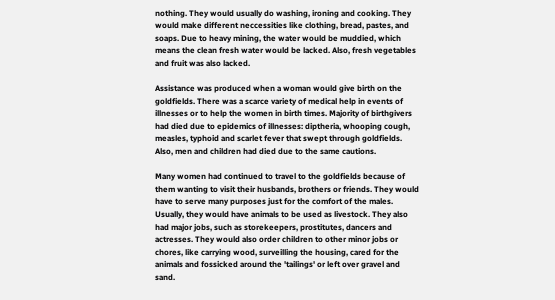nothing. They would usually do washing, ironing and cooking. They would make different neccessities like clothing, bread, pastes, and soaps. Due to heavy mining, the water would be muddied, which means the clean fresh water would be lacked. Also, fresh vegetables and fruit was also lacked.

Assistance was produced when a woman would give birth on the goldfields. There was a scarce variety of medical help in events of illnesses or to help the women in birth times. Majority of birthgivers had died due to epidemics of illnesses: diptheria, whooping cough, measles, typhoid and scarlet fever that swept through goldfields. Also, men and children had died due to the same cautions.

Many women had continued to travel to the goldfields because of them wanting to visit their husbands, brothers or friends. They would have to serve many purposes just for the comfort of the males. Usually, they would have animals to be used as livestock. They also had major jobs, such as storekeepers, prostitutes, dancers and actresses. They would also order children to other minor jobs or chores, like carrying wood, surveilling the housing, cared for the animals and fossicked around the 'tailings' or left over gravel and sand.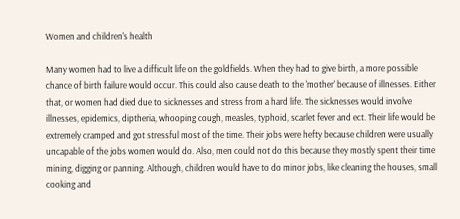Women and children's health

Many women had to live a difficult life on the goldfields. When they had to give birth, a more possible chance of birth failure would occur. This could also cause death to the 'mother' because of illnesses. Either that, or women had died due to sicknesses and stress from a hard life. The sicknesses would involve illnesses, epidemics, diptheria, whooping cough, measles, typhoid, scarlet fever and ect. Their life would be extremely cramped and got stressful most of the time. Their jobs were hefty because children were usually uncapable of the jobs women would do. Also, men could not do this because they mostly spent their time mining, digging or panning. Although, children would have to do minor jobs, like cleaning the houses, small cooking and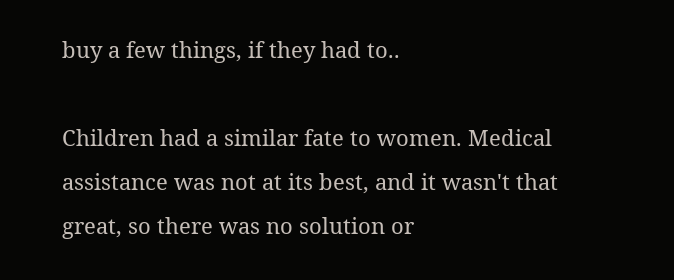buy a few things, if they had to..

Children had a similar fate to women. Medical assistance was not at its best, and it wasn't that great, so there was no solution or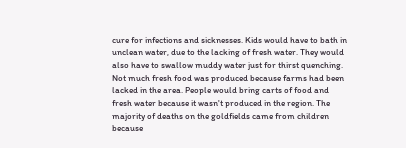cure for infections and sicknesses. Kids would have to bath in unclean water, due to the lacking of fresh water. They would also have to swallow muddy water just for thirst quenching. Not much fresh food was produced because farms had been lacked in the area. People would bring carts of food and fresh water because it wasn't produced in the region. The majority of deaths on the goldfields came from children because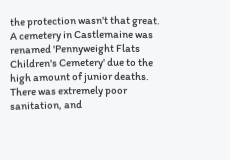the protection wasn't that great. A cemetery in Castlemaine was renamed 'Pennyweight Flats Children's Cemetery' due to the high amount of junior deaths. There was extremely poor sanitation, and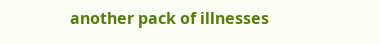another pack of illnesses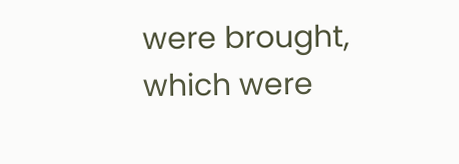were brought, which were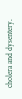cholera and dysentery.